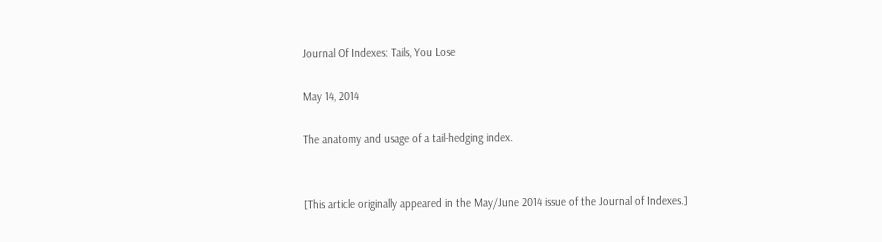Journal Of Indexes: Tails, You Lose

May 14, 2014

The anatomy and usage of a tail-hedging index.


[This article originally appeared in the May/June 2014 issue of the Journal of Indexes.]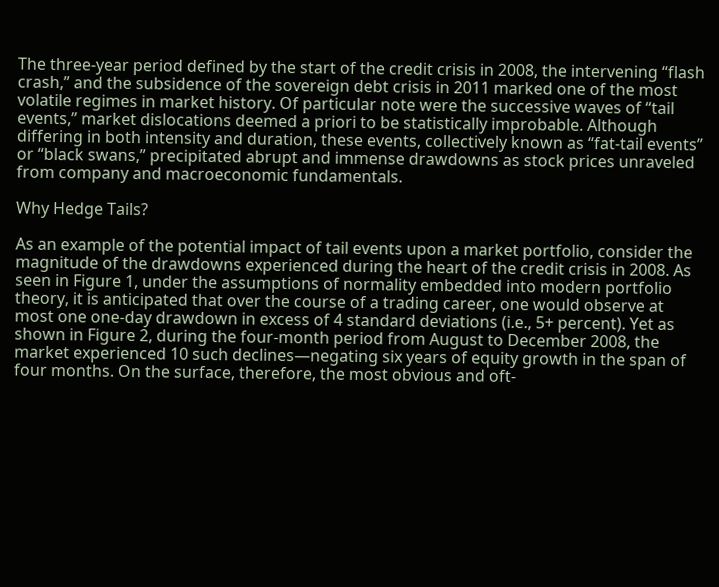The three-year period defined by the start of the credit crisis in 2008, the intervening “flash crash,” and the subsidence of the sovereign debt crisis in 2011 marked one of the most volatile regimes in market history. Of particular note were the successive waves of “tail events,” market dislocations deemed a priori to be statistically improbable. Although differing in both intensity and duration, these events, collectively known as “fat-tail events” or “black swans,” precipitated abrupt and immense drawdowns as stock prices unraveled from company and macroeconomic fundamentals.

Why Hedge Tails?

As an example of the potential impact of tail events upon a market portfolio, consider the magnitude of the drawdowns experienced during the heart of the credit crisis in 2008. As seen in Figure 1, under the assumptions of normality embedded into modern portfolio theory, it is anticipated that over the course of a trading career, one would observe at most one one-day drawdown in excess of 4 standard deviations (i.e., 5+ percent). Yet as shown in Figure 2, during the four-month period from August to December 2008, the market experienced 10 such declines—negating six years of equity growth in the span of four months. On the surface, therefore, the most obvious and oft-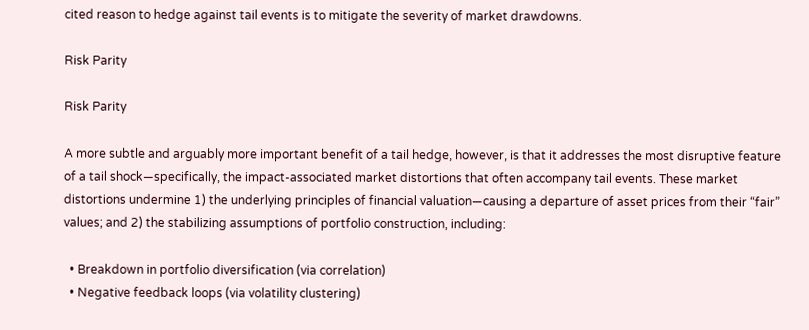cited reason to hedge against tail events is to mitigate the severity of market drawdowns.

Risk Parity

Risk Parity

A more subtle and arguably more important benefit of a tail hedge, however, is that it addresses the most disruptive feature of a tail shock—specifically, the impact-associated market distortions that often accompany tail events. These market distortions undermine 1) the underlying principles of financial valuation—causing a departure of asset prices from their “fair” values; and 2) the stabilizing assumptions of portfolio construction, including:

  • Breakdown in portfolio diversification (via correlation)
  • Negative feedback loops (via volatility clustering)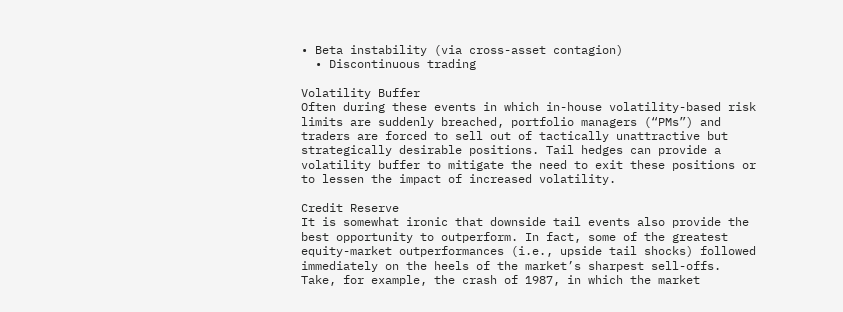• Beta instability (via cross-asset contagion)
  • Discontinuous trading

Volatility Buffer
Often during these events in which in-house volatility-based risk limits are suddenly breached, portfolio managers (“PMs”) and traders are forced to sell out of tactically unattractive but strategically desirable positions. Tail hedges can provide a volatility buffer to mitigate the need to exit these positions or to lessen the impact of increased volatility.

Credit Reserve
It is somewhat ironic that downside tail events also provide the best opportunity to outperform. In fact, some of the greatest equity-market outperformances (i.e., upside tail shocks) followed immediately on the heels of the market’s sharpest sell-offs. Take, for example, the crash of 1987, in which the market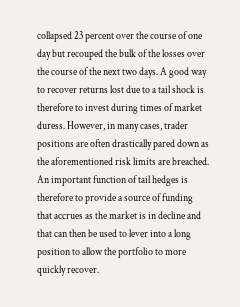collapsed 23 percent over the course of one day but recouped the bulk of the losses over the course of the next two days. A good way to recover returns lost due to a tail shock is therefore to invest during times of market duress. However, in many cases, trader positions are often drastically pared down as the aforementioned risk limits are breached. An important function of tail hedges is therefore to provide a source of funding that accrues as the market is in decline and that can then be used to lever into a long position to allow the portfolio to more quickly recover.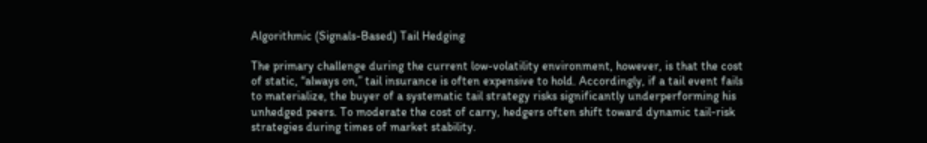Algorithmic (Signals-Based) Tail Hedging

The primary challenge during the current low-volatility environment, however, is that the cost of static, “always on,” tail insurance is often expensive to hold. Accordingly, if a tail event fails to materialize, the buyer of a systematic tail strategy risks significantly underperforming his unhedged peers. To moderate the cost of carry, hedgers often shift toward dynamic tail-risk strategies during times of market stability.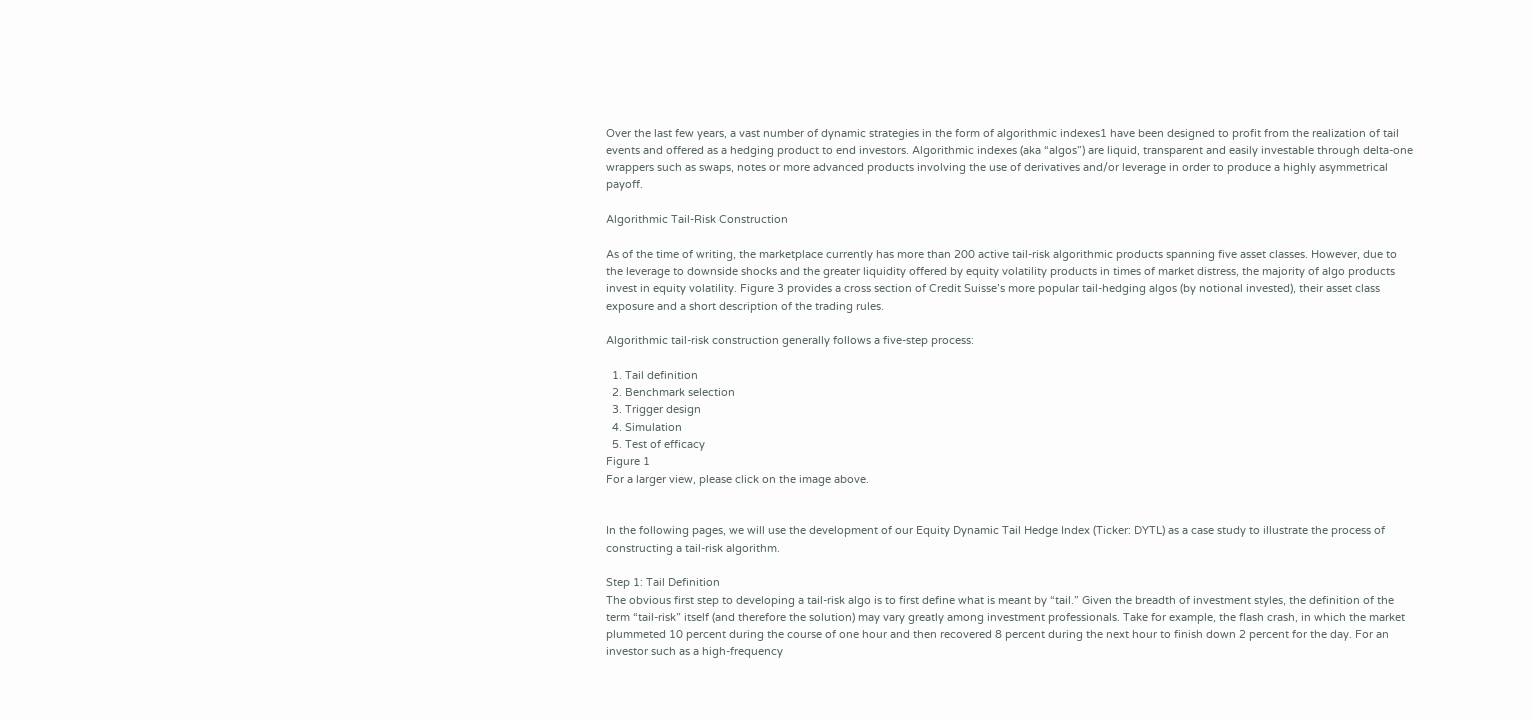Over the last few years, a vast number of dynamic strategies in the form of algorithmic indexes1 have been designed to profit from the realization of tail events and offered as a hedging product to end investors. Algorithmic indexes (aka “algos”) are liquid, transparent and easily investable through delta-one wrappers such as swaps, notes or more advanced products involving the use of derivatives and/or leverage in order to produce a highly asymmetrical payoff.

Algorithmic Tail-Risk Construction

As of the time of writing, the marketplace currently has more than 200 active tail-risk algorithmic products spanning five asset classes. However, due to the leverage to downside shocks and the greater liquidity offered by equity volatility products in times of market distress, the majority of algo products invest in equity volatility. Figure 3 provides a cross section of Credit Suisse’s more popular tail-hedging algos (by notional invested), their asset class exposure and a short description of the trading rules.

Algorithmic tail-risk construction generally follows a five-step process:

  1. Tail definition
  2. Benchmark selection
  3. Trigger design
  4. Simulation
  5. Test of efficacy
Figure 1
For a larger view, please click on the image above.


In the following pages, we will use the development of our Equity Dynamic Tail Hedge Index (Ticker: DYTL) as a case study to illustrate the process of constructing a tail-risk algorithm.

Step 1: Tail Definition
The obvious first step to developing a tail-risk algo is to first define what is meant by “tail.” Given the breadth of investment styles, the definition of the term “tail-risk” itself (and therefore the solution) may vary greatly among investment professionals. Take for example, the flash crash, in which the market plummeted 10 percent during the course of one hour and then recovered 8 percent during the next hour to finish down 2 percent for the day. For an investor such as a high-frequency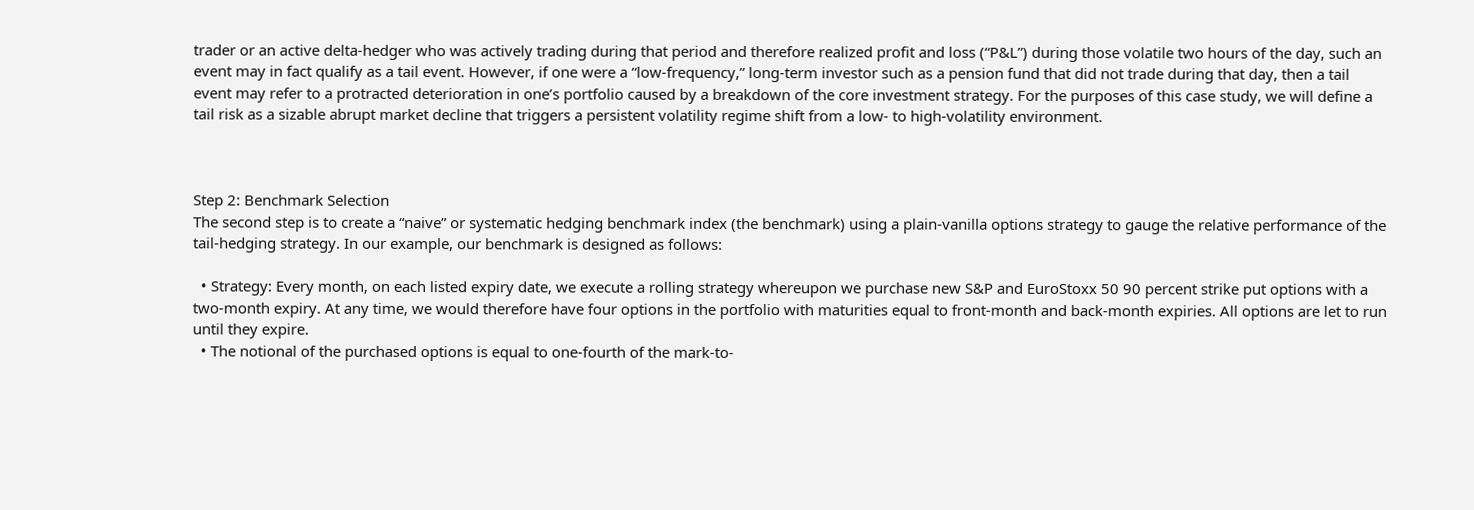trader or an active delta-hedger who was actively trading during that period and therefore realized profit and loss (“P&L”) during those volatile two hours of the day, such an event may in fact qualify as a tail event. However, if one were a “low-frequency,” long-term investor such as a pension fund that did not trade during that day, then a tail event may refer to a protracted deterioration in one’s portfolio caused by a breakdown of the core investment strategy. For the purposes of this case study, we will define a tail risk as a sizable abrupt market decline that triggers a persistent volatility regime shift from a low- to high-volatility environment.



Step 2: Benchmark Selection
The second step is to create a “naive” or systematic hedging benchmark index (the benchmark) using a plain-vanilla options strategy to gauge the relative performance of the tail-hedging strategy. In our example, our benchmark is designed as follows:

  • Strategy: Every month, on each listed expiry date, we execute a rolling strategy whereupon we purchase new S&P and EuroStoxx 50 90 percent strike put options with a two-month expiry. At any time, we would therefore have four options in the portfolio with maturities equal to front-month and back-month expiries. All options are let to run until they expire.
  • The notional of the purchased options is equal to one-fourth of the mark-to-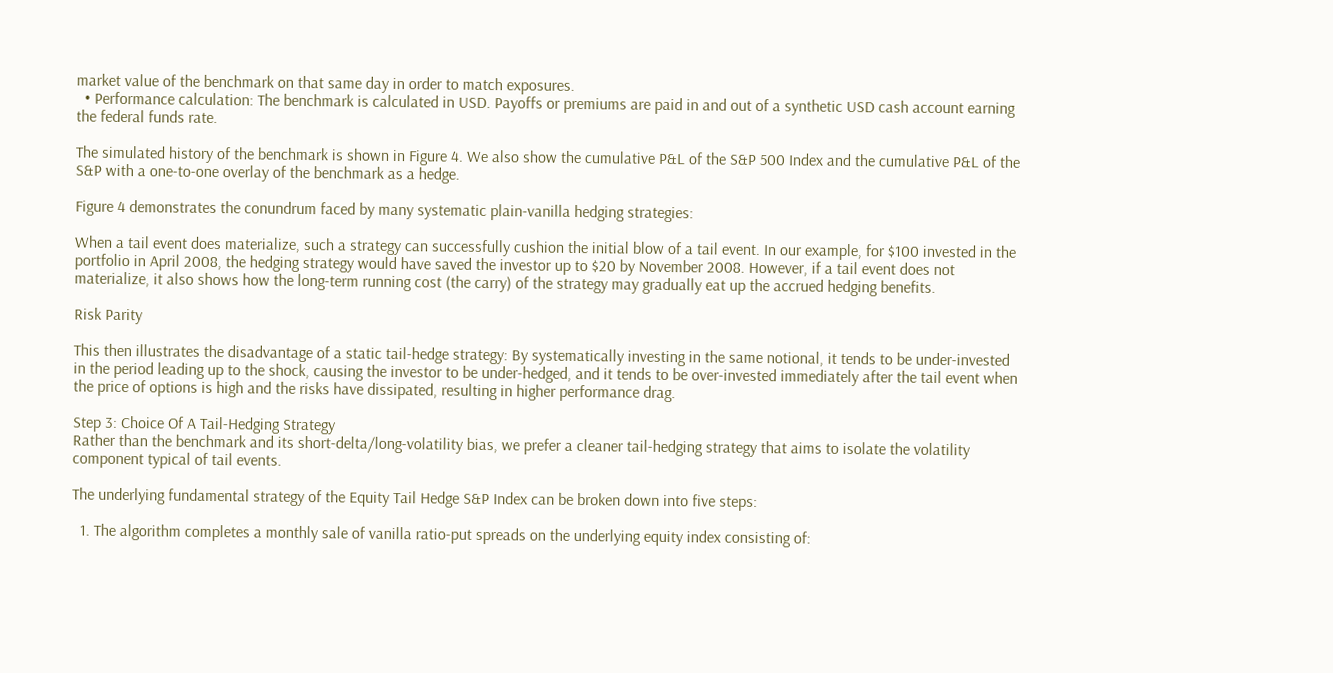market value of the benchmark on that same day in order to match exposures.
  • Performance calculation: The benchmark is calculated in USD. Payoffs or premiums are paid in and out of a synthetic USD cash account earning the federal funds rate.

The simulated history of the benchmark is shown in Figure 4. We also show the cumulative P&L of the S&P 500 Index and the cumulative P&L of the S&P with a one-to-one overlay of the benchmark as a hedge.

Figure 4 demonstrates the conundrum faced by many systematic plain-vanilla hedging strategies:

When a tail event does materialize, such a strategy can successfully cushion the initial blow of a tail event. In our example, for $100 invested in the portfolio in April 2008, the hedging strategy would have saved the investor up to $20 by November 2008. However, if a tail event does not materialize, it also shows how the long-term running cost (the carry) of the strategy may gradually eat up the accrued hedging benefits.

Risk Parity

This then illustrates the disadvantage of a static tail-hedge strategy: By systematically investing in the same notional, it tends to be under-invested in the period leading up to the shock, causing the investor to be under-hedged, and it tends to be over-invested immediately after the tail event when the price of options is high and the risks have dissipated, resulting in higher performance drag.

Step 3: Choice Of A Tail-Hedging Strategy
Rather than the benchmark and its short-delta/long-volatility bias, we prefer a cleaner tail-hedging strategy that aims to isolate the volatility component typical of tail events.

The underlying fundamental strategy of the Equity Tail Hedge S&P Index can be broken down into five steps:

  1. The algorithm completes a monthly sale of vanilla ratio-put spreads on the underlying equity index consisting of: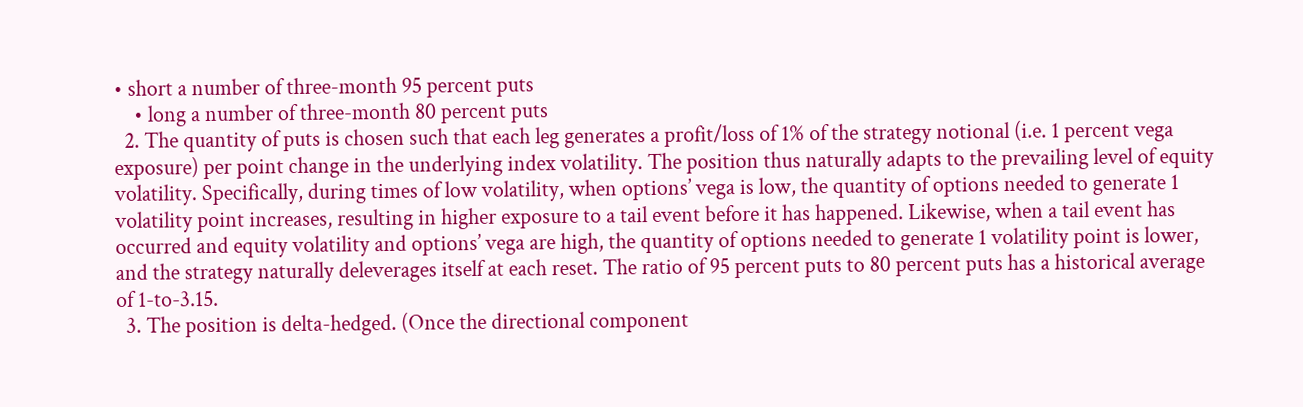• short a number of three-month 95 percent puts
    • long a number of three-month 80 percent puts
  2. The quantity of puts is chosen such that each leg generates a profit/loss of 1% of the strategy notional (i.e. 1 percent vega exposure) per point change in the underlying index volatility. The position thus naturally adapts to the prevailing level of equity volatility. Specifically, during times of low volatility, when options’ vega is low, the quantity of options needed to generate 1 volatility point increases, resulting in higher exposure to a tail event before it has happened. Likewise, when a tail event has occurred and equity volatility and options’ vega are high, the quantity of options needed to generate 1 volatility point is lower, and the strategy naturally deleverages itself at each reset. The ratio of 95 percent puts to 80 percent puts has a historical average of 1-to-3.15.
  3. The position is delta-hedged. (Once the directional component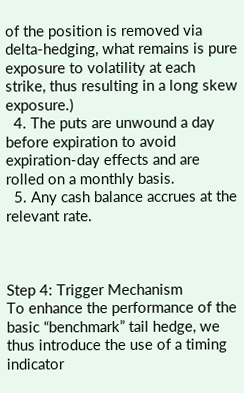of the position is removed via delta-hedging, what remains is pure exposure to volatility at each strike, thus resulting in a long skew exposure.)
  4. The puts are unwound a day before expiration to avoid expiration-day effects and are rolled on a monthly basis.
  5. Any cash balance accrues at the relevant rate.



Step 4: Trigger Mechanism
To enhance the performance of the basic “benchmark” tail hedge, we thus introduce the use of a timing indicator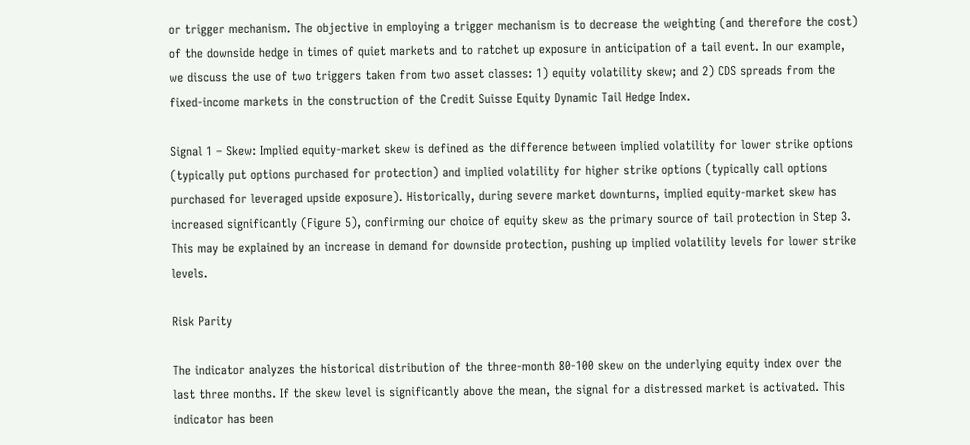or trigger mechanism. The objective in employing a trigger mechanism is to decrease the weighting (and therefore the cost) of the downside hedge in times of quiet markets and to ratchet up exposure in anticipation of a tail event. In our example, we discuss the use of two triggers taken from two asset classes: 1) equity volatility skew; and 2) CDS spreads from the fixed-income markets in the construction of the Credit Suisse Equity Dynamic Tail Hedge Index.

Signal 1 – Skew: Implied equity-market skew is defined as the difference between implied volatility for lower strike options (typically put options purchased for protection) and implied volatility for higher strike options (typically call options purchased for leveraged upside exposure). Historically, during severe market downturns, implied equity-market skew has increased significantly (Figure 5), confirming our choice of equity skew as the primary source of tail protection in Step 3. This may be explained by an increase in demand for downside protection, pushing up implied volatility levels for lower strike levels.

Risk Parity

The indicator analyzes the historical distribution of the three-month 80-100 skew on the underlying equity index over the last three months. If the skew level is significantly above the mean, the signal for a distressed market is activated. This indicator has been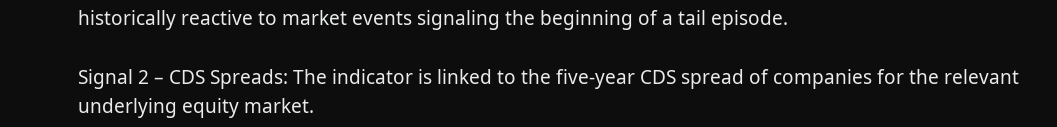historically reactive to market events signaling the beginning of a tail episode.

Signal 2 – CDS Spreads: The indicator is linked to the five-year CDS spread of companies for the relevant underlying equity market.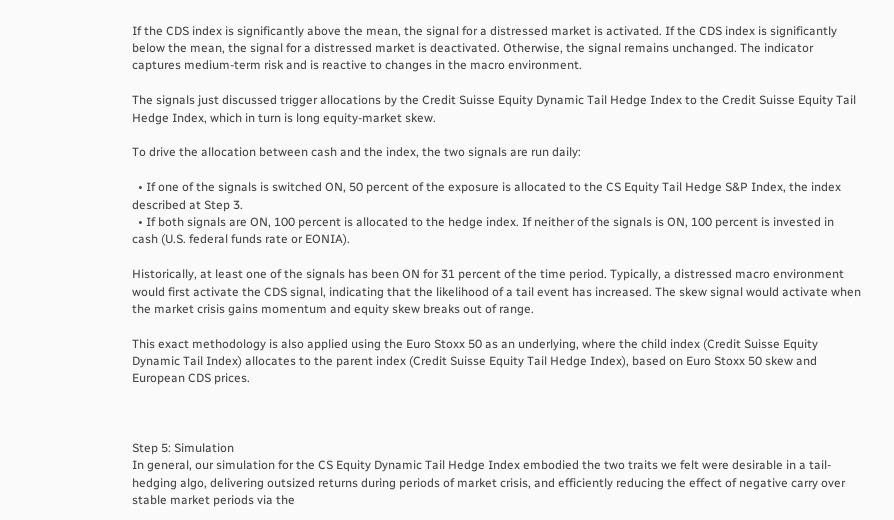If the CDS index is significantly above the mean, the signal for a distressed market is activated. If the CDS index is significantly below the mean, the signal for a distressed market is deactivated. Otherwise, the signal remains unchanged. The indicator captures medium-term risk and is reactive to changes in the macro environment.

The signals just discussed trigger allocations by the Credit Suisse Equity Dynamic Tail Hedge Index to the Credit Suisse Equity Tail Hedge Index, which in turn is long equity-market skew.

To drive the allocation between cash and the index, the two signals are run daily:

  • If one of the signals is switched ON, 50 percent of the exposure is allocated to the CS Equity Tail Hedge S&P Index, the index described at Step 3.
  • If both signals are ON, 100 percent is allocated to the hedge index. If neither of the signals is ON, 100 percent is invested in cash (U.S. federal funds rate or EONIA).

Historically, at least one of the signals has been ON for 31 percent of the time period. Typically, a distressed macro environment would first activate the CDS signal, indicating that the likelihood of a tail event has increased. The skew signal would activate when the market crisis gains momentum and equity skew breaks out of range.

This exact methodology is also applied using the Euro Stoxx 50 as an underlying, where the child index (Credit Suisse Equity Dynamic Tail Index) allocates to the parent index (Credit Suisse Equity Tail Hedge Index), based on Euro Stoxx 50 skew and European CDS prices.



Step 5: Simulation
In general, our simulation for the CS Equity Dynamic Tail Hedge Index embodied the two traits we felt were desirable in a tail-hedging algo, delivering outsized returns during periods of market crisis, and efficiently reducing the effect of negative carry over stable market periods via the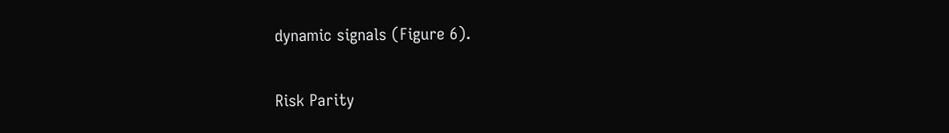dynamic signals (Figure 6).

Risk Parity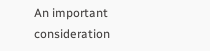An important consideration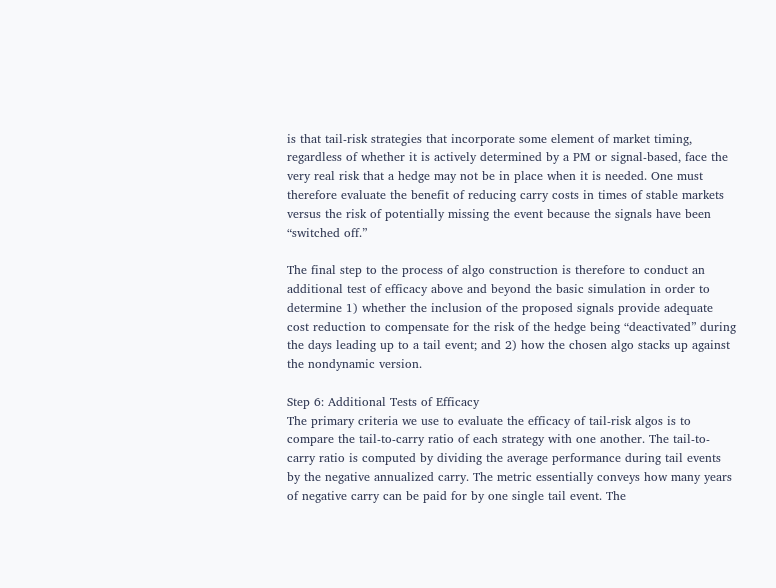is that tail-risk strategies that incorporate some element of market timing, regardless of whether it is actively determined by a PM or signal-based, face the very real risk that a hedge may not be in place when it is needed. One must therefore evaluate the benefit of reducing carry costs in times of stable markets versus the risk of potentially missing the event because the signals have been “switched off.”

The final step to the process of algo construction is therefore to conduct an additional test of efficacy above and beyond the basic simulation in order to determine 1) whether the inclusion of the proposed signals provide adequate cost reduction to compensate for the risk of the hedge being “deactivated” during the days leading up to a tail event; and 2) how the chosen algo stacks up against the nondynamic version.

Step 6: Additional Tests of Efficacy
The primary criteria we use to evaluate the efficacy of tail-risk algos is to compare the tail-to-carry ratio of each strategy with one another. The tail-to-carry ratio is computed by dividing the average performance during tail events by the negative annualized carry. The metric essentially conveys how many years of negative carry can be paid for by one single tail event. The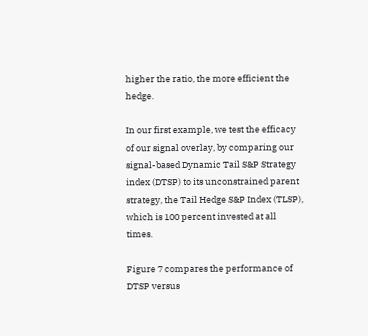higher the ratio, the more efficient the hedge.

In our first example, we test the efficacy of our signal overlay, by comparing our signal-based Dynamic Tail S&P Strategy index (DTSP) to its unconstrained parent strategy, the Tail Hedge S&P Index (TLSP), which is 100 percent invested at all times.

Figure 7 compares the performance of DTSP versus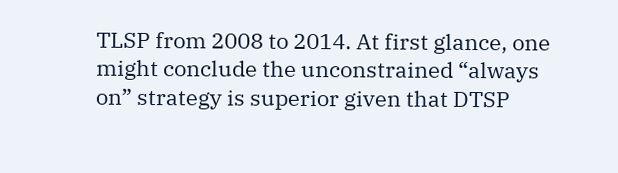TLSP from 2008 to 2014. At first glance, one might conclude the unconstrained “always on” strategy is superior given that DTSP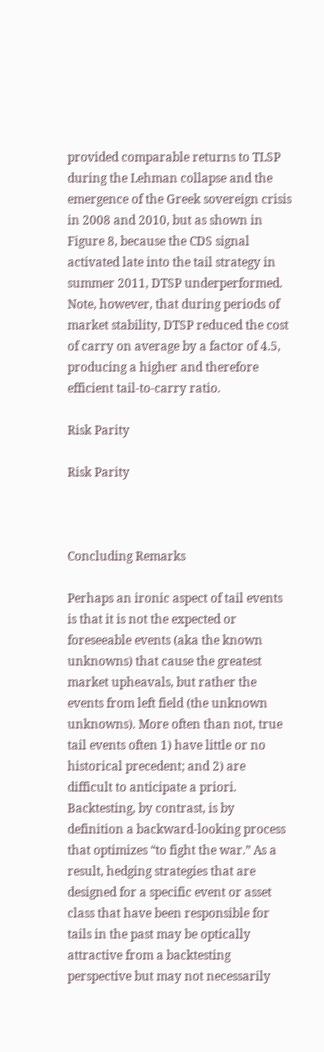provided comparable returns to TLSP during the Lehman collapse and the emergence of the Greek sovereign crisis in 2008 and 2010, but as shown in Figure 8, because the CDS signal activated late into the tail strategy in summer 2011, DTSP underperformed. Note, however, that during periods of market stability, DTSP reduced the cost of carry on average by a factor of 4.5, producing a higher and therefore efficient tail-to-carry ratio.

Risk Parity

Risk Parity



Concluding Remarks

Perhaps an ironic aspect of tail events is that it is not the expected or foreseeable events (aka the known unknowns) that cause the greatest market upheavals, but rather the events from left field (the unknown unknowns). More often than not, true tail events often 1) have little or no historical precedent; and 2) are difficult to anticipate a priori. Backtesting, by contrast, is by definition a backward-looking process that optimizes “to fight the war.” As a result, hedging strategies that are designed for a specific event or asset class that have been responsible for tails in the past may be optically attractive from a backtesting perspective but may not necessarily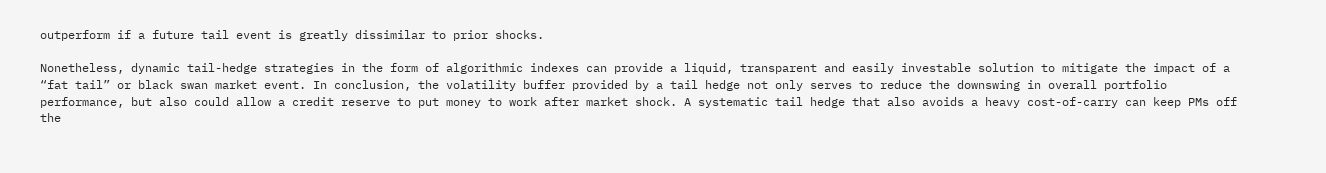outperform if a future tail event is greatly dissimilar to prior shocks.

Nonetheless, dynamic tail-hedge strategies in the form of algorithmic indexes can provide a liquid, transparent and easily investable solution to mitigate the impact of a “fat tail” or black swan market event. In conclusion, the volatility buffer provided by a tail hedge not only serves to reduce the downswing in overall portfolio performance, but also could allow a credit reserve to put money to work after market shock. A systematic tail hedge that also avoids a heavy cost-of-carry can keep PMs off the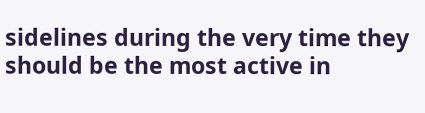sidelines during the very time they should be the most active in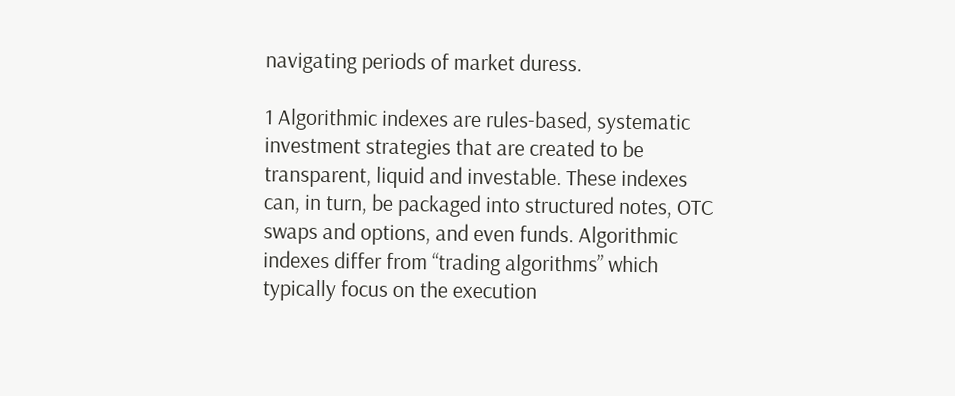navigating periods of market duress.

1 Algorithmic indexes are rules-based, systematic investment strategies that are created to be transparent, liquid and investable. These indexes can, in turn, be packaged into structured notes, OTC swaps and options, and even funds. Algorithmic indexes differ from “trading algorithms” which typically focus on the execution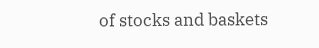of stocks and baskets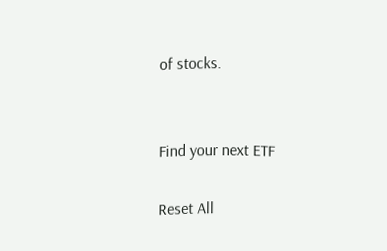of stocks.


Find your next ETF

Reset All